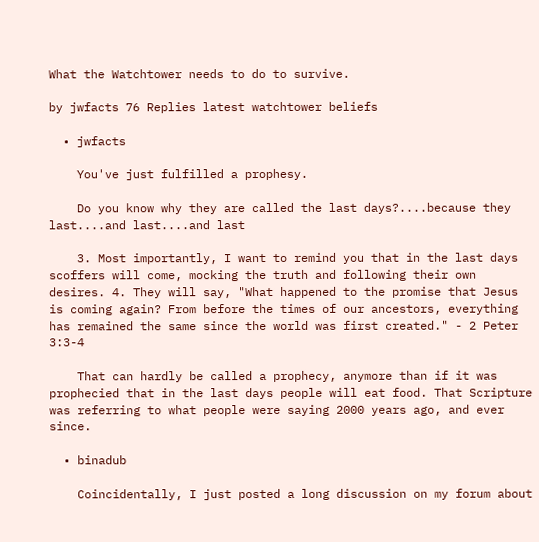What the Watchtower needs to do to survive.

by jwfacts 76 Replies latest watchtower beliefs

  • jwfacts

    You've just fulfilled a prophesy.

    Do you know why they are called the last days?....because they last....and last....and last

    3. Most importantly, I want to remind you that in the last days scoffers will come, mocking the truth and following their own desires. 4. They will say, "What happened to the promise that Jesus is coming again? From before the times of our ancestors, everything has remained the same since the world was first created." - 2 Peter 3:3-4

    That can hardly be called a prophecy, anymore than if it was prophecied that in the last days people will eat food. That Scripture was referring to what people were saying 2000 years ago, and ever since.

  • binadub

    Coincidentally, I just posted a long discussion on my forum about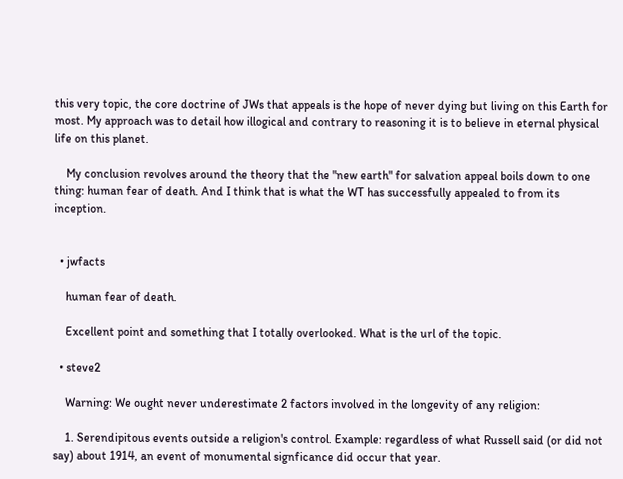this very topic, the core doctrine of JWs that appeals is the hope of never dying but living on this Earth for most. My approach was to detail how illogical and contrary to reasoning it is to believe in eternal physical life on this planet.

    My conclusion revolves around the theory that the "new earth" for salvation appeal boils down to one thing: human fear of death. And I think that is what the WT has successfully appealed to from its inception.


  • jwfacts

    human fear of death.

    Excellent point and something that I totally overlooked. What is the url of the topic.

  • steve2

    Warning: We ought never underestimate 2 factors involved in the longevity of any religion:

    1. Serendipitous events outside a religion's control. Example: regardless of what Russell said (or did not say) about 1914, an event of monumental signficance did occur that year.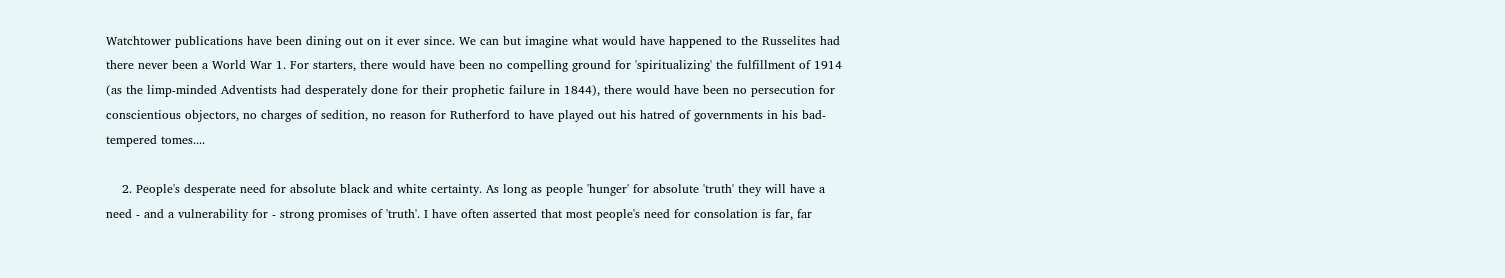Watchtower publications have been dining out on it ever since. We can but imagine what would have happened to the Russelites had there never been a World War 1. For starters, there would have been no compelling ground for 'spiritualizing' the fulfillment of 1914 (as the limp-minded Adventists had desperately done for their prophetic failure in 1844), there would have been no persecution for conscientious objectors, no charges of sedition, no reason for Rutherford to have played out his hatred of governments in his bad-tempered tomes....

    2. People's desperate need for absolute black and white certainty. As long as people 'hunger' for absolute 'truth' they will have a need - and a vulnerability for - strong promises of 'truth'. I have often asserted that most people's need for consolation is far, far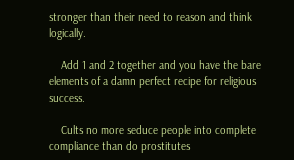stronger than their need to reason and think logically.

    Add 1 and 2 together and you have the bare elements of a damn perfect recipe for religious success.

    Cults no more seduce people into complete compliance than do prostitutes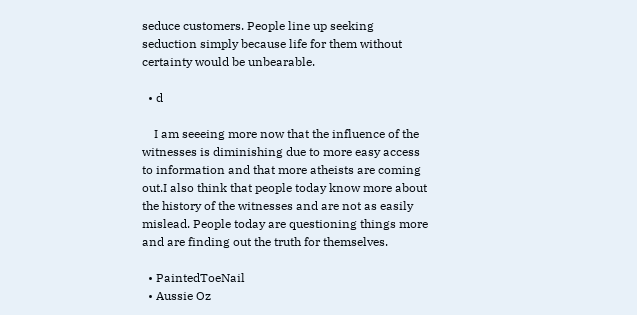seduce customers. People line up seeking seduction simply because life for them without certainty would be unbearable.

  • d

    I am seeeing more now that the influence of the witnesses is diminishing due to more easy access to information and that more atheists are coming out.I also think that people today know more about the history of the witnesses and are not as easily mislead. People today are questioning things more and are finding out the truth for themselves.

  • PaintedToeNail
  • Aussie Oz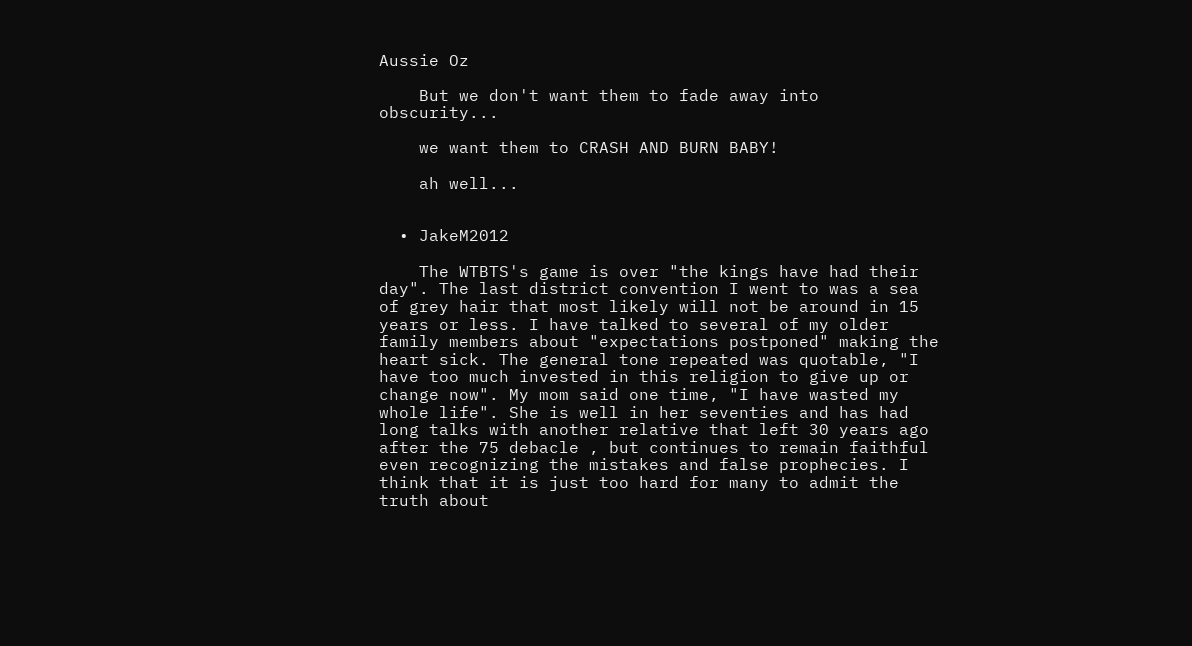Aussie Oz

    But we don't want them to fade away into obscurity...

    we want them to CRASH AND BURN BABY!

    ah well...


  • JakeM2012

    The WTBTS's game is over "the kings have had their day". The last district convention I went to was a sea of grey hair that most likely will not be around in 15 years or less. I have talked to several of my older family members about "expectations postponed" making the heart sick. The general tone repeated was quotable, "I have too much invested in this religion to give up or change now". My mom said one time, "I have wasted my whole life". She is well in her seventies and has had long talks with another relative that left 30 years ago after the 75 debacle , but continues to remain faithful even recognizing the mistakes and false prophecies. I think that it is just too hard for many to admit the truth about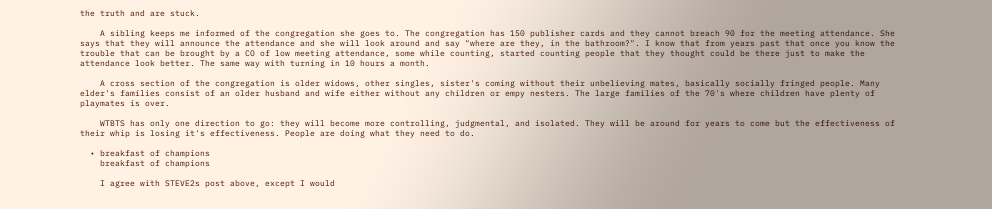the truth and are stuck.

    A sibling keeps me informed of the congregation she goes to. The congregation has 150 publisher cards and they cannot breach 90 for the meeting attendance. She says that they will announce the attendance and she will look around and say "where are they, in the bathroom?". I know that from years past that once you know the trouble that can be brought by a CO of low meeting attendance, some while counting, started counting people that they thought could be there just to make the attendance look better. The same way with turning in 10 hours a month.

    A cross section of the congregation is older widows, other singles, sister's coming without their unbelieving mates, basically socially fringed people. Many elder's families consist of an older husband and wife either without any children or empy nesters. The large families of the 70's where children have plenty of playmates is over.

    WTBTS has only one direction to go: they will become more controlling, judgmental, and isolated. They will be around for years to come but the effectiveness of their whip is losing it's effectiveness. People are doing what they need to do.

  • breakfast of champions
    breakfast of champions

    I agree with STEVE2s post above, except I would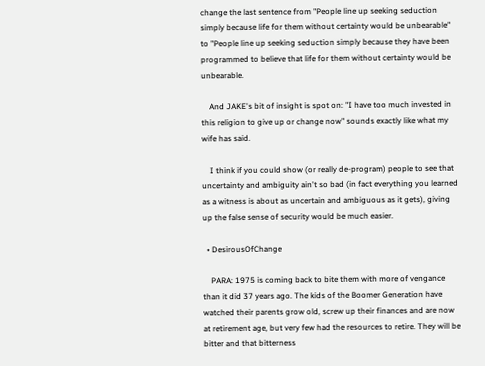change the last sentence from "People line up seeking seduction simply because life for them without certainty would be unbearable" to "People line up seeking seduction simply because they have been programmed to believe that life for them without certainty would be unbearable.

    And JAKE's bit of insight is spot on: "I have too much invested in this religion to give up or change now" sounds exactly like what my wife has said.

    I think if you could show (or really de-program) people to see that uncertainty and ambiguity ain't so bad (in fact everything you learned as a witness is about as uncertain and ambiguous as it gets), giving up the false sense of security would be much easier.

  • DesirousOfChange

    PARA: 1975 is coming back to bite them with more of vengance than it did 37 years ago. The kids of the Boomer Generation have watched their parents grow old, screw up their finances and are now at retirement age, but very few had the resources to retire. They will be bitter and that bitterness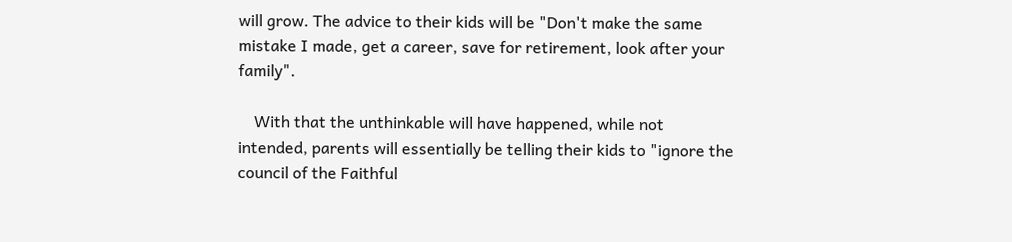will grow. The advice to their kids will be "Don't make the same mistake I made, get a career, save for retirement, look after your family".

    With that the unthinkable will have happened, while not intended, parents will essentially be telling their kids to "ignore the council of the Faithful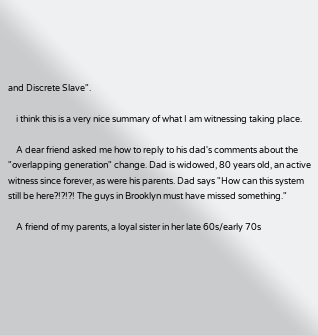and Discrete Slave".

    i think this is a very nice summary of what I am witnessing taking place.

    A dear friend asked me how to reply to his dad's comments about the "overlapping generation" change. Dad is widowed, 80 years old, an active witness since forever, as were his parents. Dad says "How can this system still be here?!?!?! The guys in Brooklyn must have missed something."

    A friend of my parents, a loyal sister in her late 60s/early 70s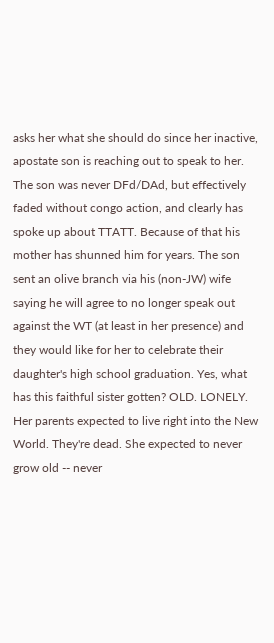asks her what she should do since her inactive, apostate son is reaching out to speak to her. The son was never DFd/DAd, but effectively faded without congo action, and clearly has spoke up about TTATT. Because of that his mother has shunned him for years. The son sent an olive branch via his (non-JW) wife saying he will agree to no longer speak out against the WT (at least in her presence) and they would like for her to celebrate their daughter's high school graduation. Yes, what has this faithful sister gotten? OLD. LONELY. Her parents expected to live right into the New World. They're dead. She expected to never grow old -- never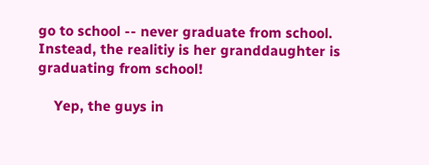go to school -- never graduate from school. Instead, the realitiy is her granddaughter is graduating from school!

    Yep, the guys in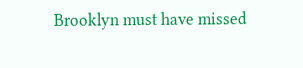Brooklyn must have missed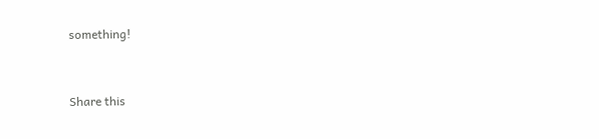something!


Share this